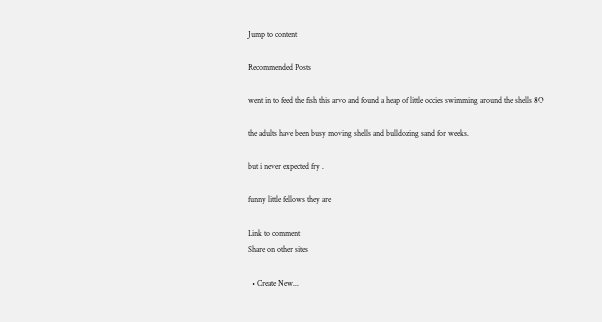Jump to content

Recommended Posts

went in to feed the fish this arvo and found a heap of little occies swimming around the shells 8O

the adults have been busy moving shells and bulldozing sand for weeks.

but i never expected fry .

funny little fellows they are

Link to comment
Share on other sites

  • Create New...